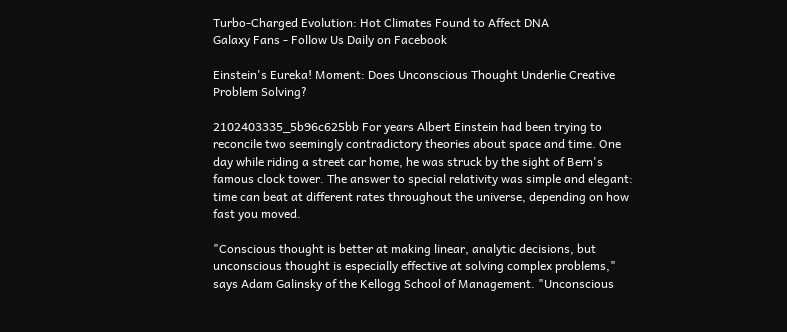Turbo-Charged Evolution: Hot Climates Found to Affect DNA
Galaxy Fans - Follow Us Daily on Facebook

Einstein's Eureka! Moment: Does Unconscious Thought Underlie Creative Problem Solving?

2102403335_5b96c625bb For years Albert Einstein had been trying to reconcile two seemingly contradictory theories about space and time. One day while riding a street car home, he was struck by the sight of Bern's famous clock tower. The answer to special relativity was simple and elegant: time can beat at different rates throughout the universe, depending on how fast you moved.

"Conscious thought is better at making linear, analytic decisions, but unconscious thought is especially effective at solving complex problems," says Adam Galinsky of the Kellogg School of Management. "Unconscious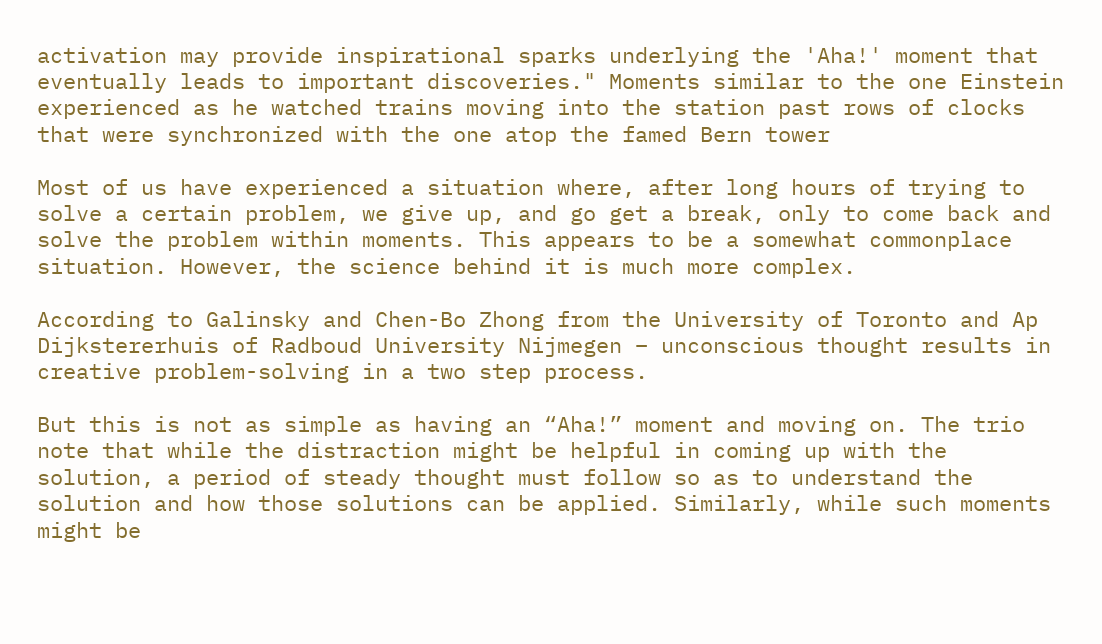activation may provide inspirational sparks underlying the 'Aha!' moment that eventually leads to important discoveries." Moments similar to the one Einstein experienced as he watched trains moving into the station past rows of clocks that were synchronized with the one atop the famed Bern tower

Most of us have experienced a situation where, after long hours of trying to solve a certain problem, we give up, and go get a break, only to come back and solve the problem within moments. This appears to be a somewhat commonplace situation. However, the science behind it is much more complex.

According to Galinsky and Chen-Bo Zhong from the University of Toronto and Ap Dijkstererhuis of Radboud University Nijmegen – unconscious thought results in creative problem-solving in a two step process.

But this is not as simple as having an “Aha!” moment and moving on. The trio note that while the distraction might be helpful in coming up with the solution, a period of steady thought must follow so as to understand the solution and how those solutions can be applied. Similarly, while such moments might be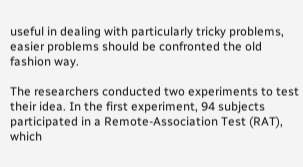useful in dealing with particularly tricky problems, easier problems should be confronted the old fashion way.

The researchers conducted two experiments to test their idea. In the first experiment, 94 subjects participated in a Remote-Association Test (RAT), which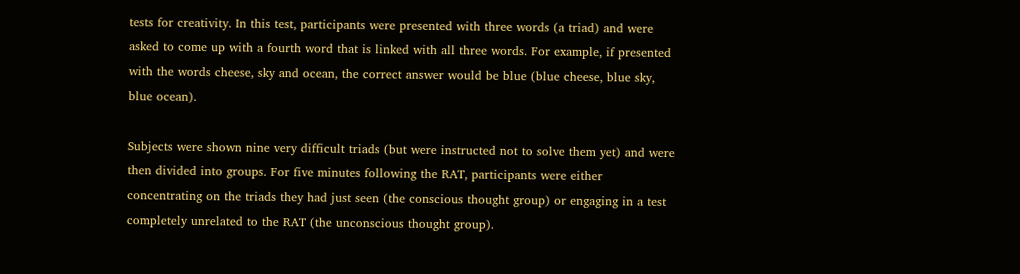tests for creativity. In this test, participants were presented with three words (a triad) and were asked to come up with a fourth word that is linked with all three words. For example, if presented with the words cheese, sky and ocean, the correct answer would be blue (blue cheese, blue sky, blue ocean).

Subjects were shown nine very difficult triads (but were instructed not to solve them yet) and were then divided into groups. For five minutes following the RAT, participants were either concentrating on the triads they had just seen (the conscious thought group) or engaging in a test completely unrelated to the RAT (the unconscious thought group).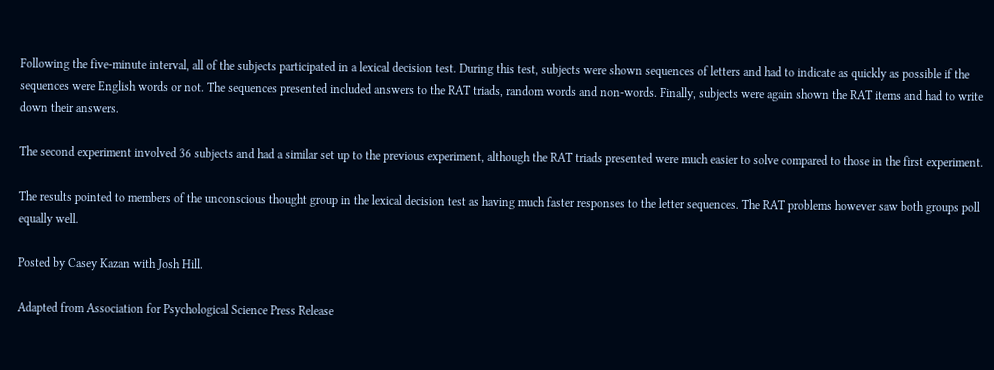Following the five-minute interval, all of the subjects participated in a lexical decision test. During this test, subjects were shown sequences of letters and had to indicate as quickly as possible if the sequences were English words or not. The sequences presented included answers to the RAT triads, random words and non-words. Finally, subjects were again shown the RAT items and had to write down their answers.

The second experiment involved 36 subjects and had a similar set up to the previous experiment, although the RAT triads presented were much easier to solve compared to those in the first experiment.

The results pointed to members of the unconscious thought group in the lexical decision test as having much faster responses to the letter sequences. The RAT problems however saw both groups poll equally well.

Posted by Casey Kazan with Josh Hill.

Adapted from Association for Psychological Science Press Release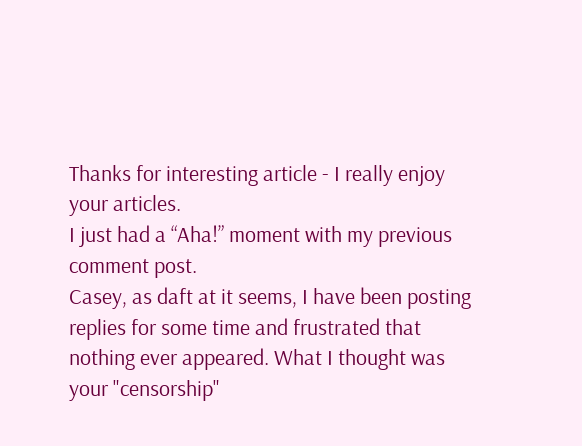Thanks for interesting article - I really enjoy your articles.
I just had a “Aha!” moment with my previous comment post.
Casey, as daft at it seems, I have been posting replies for some time and frustrated that nothing ever appeared. What I thought was your "censorship"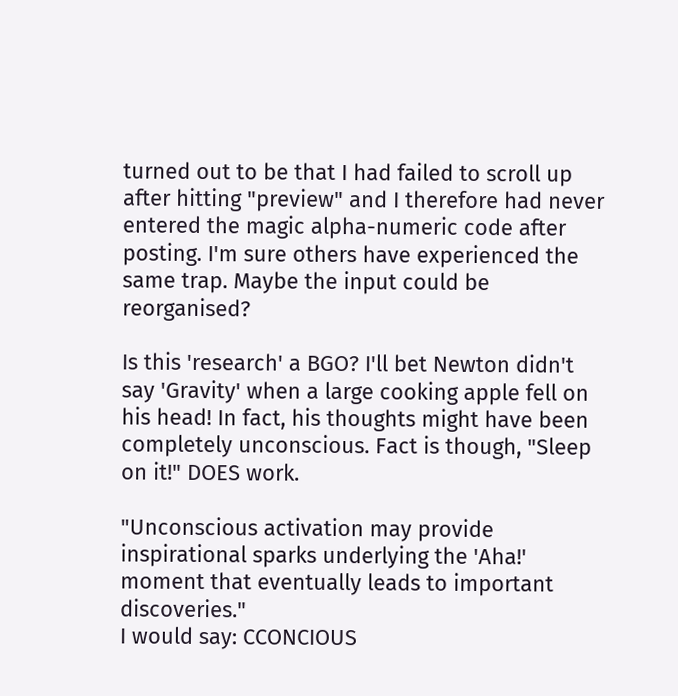turned out to be that I had failed to scroll up after hitting "preview" and I therefore had never entered the magic alpha-numeric code after posting. I'm sure others have experienced the same trap. Maybe the input could be reorganised?

Is this 'research' a BGO? I'll bet Newton didn't say 'Gravity' when a large cooking apple fell on his head! In fact, his thoughts might have been completely unconscious. Fact is though, "Sleep on it!" DOES work.

"Unconscious activation may provide inspirational sparks underlying the 'Aha!' moment that eventually leads to important discoveries."
I would say: CCONCIOUS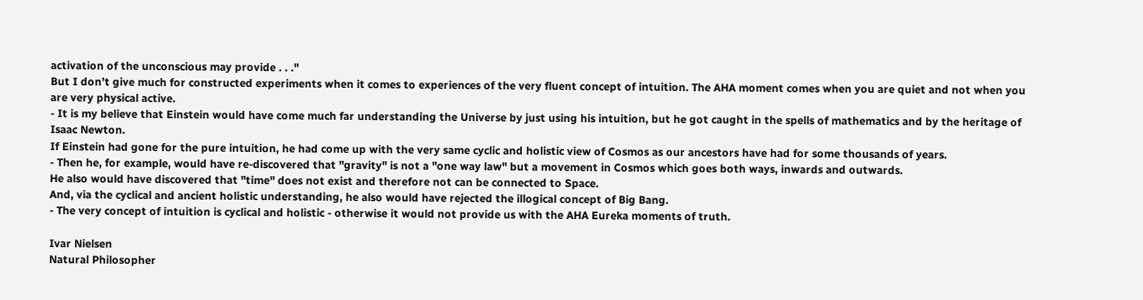activation of the unconscious may provide . . ."
But I don’t give much for constructed experiments when it comes to experiences of the very fluent concept of intuition. The AHA moment comes when you are quiet and not when you are very physical active.
- It is my believe that Einstein would have come much far understanding the Universe by just using his intuition, but he got caught in the spells of mathematics and by the heritage of Isaac Newton.
If Einstein had gone for the pure intuition, he had come up with the very same cyclic and holistic view of Cosmos as our ancestors have had for some thousands of years.
- Then he, for example, would have re-discovered that "gravity" is not a "one way law" but a movement in Cosmos which goes both ways, inwards and outwards.
He also would have discovered that "time" does not exist and therefore not can be connected to Space.
And, via the cyclical and ancient holistic understanding, he also would have rejected the illogical concept of Big Bang.
- The very concept of intuition is cyclical and holistic - otherwise it would not provide us with the AHA Eureka moments of truth.

Ivar Nielsen
Natural Philosopher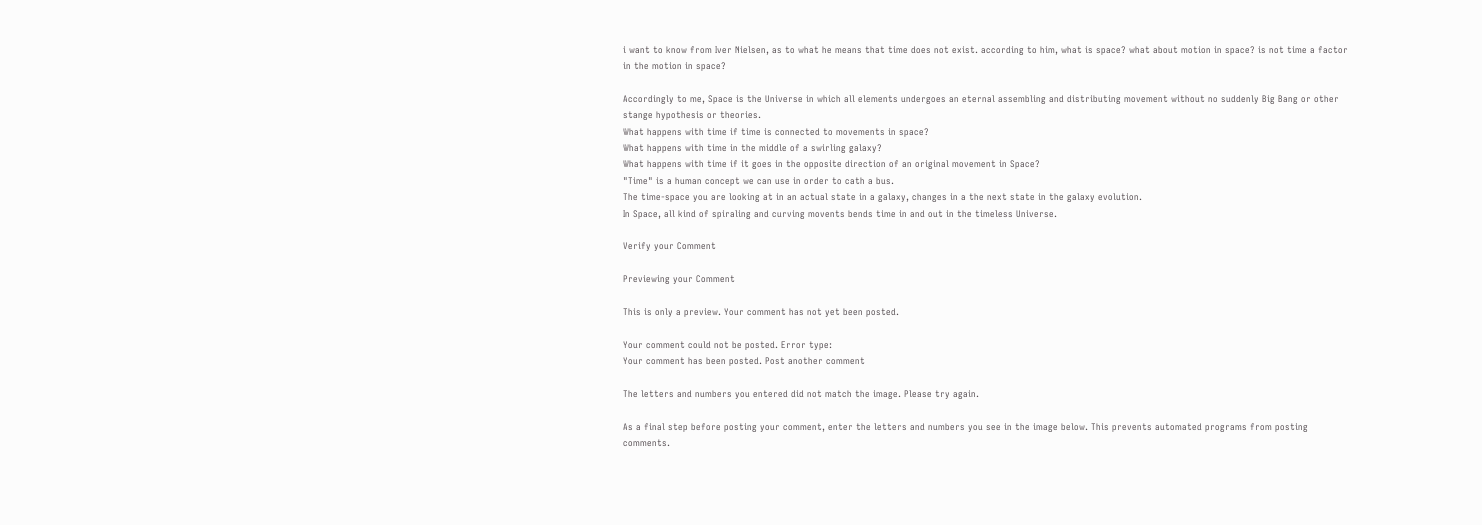i want to know from Iver Nielsen, as to what he means that time does not exist. according to him, what is space? what about motion in space? is not time a factor in the motion in space?

Accordingly to me, Space is the Universe in which all elements undergoes an eternal assembling and distributing movement without no suddenly Big Bang or other stange hypothesis or theories.
What happens with time if time is connected to movements in space?
What happens with time in the middle of a swirling galaxy?
What happens with time if it goes in the opposite direction of an original movement in Space?
"Time" is a human concept we can use in order to cath a bus.
The time-space you are looking at in an actual state in a galaxy, changes in a the next state in the galaxy evolution.
In Space, all kind of spiraling and curving movents bends time in and out in the timeless Universe.

Verify your Comment

Previewing your Comment

This is only a preview. Your comment has not yet been posted.

Your comment could not be posted. Error type:
Your comment has been posted. Post another comment

The letters and numbers you entered did not match the image. Please try again.

As a final step before posting your comment, enter the letters and numbers you see in the image below. This prevents automated programs from posting comments.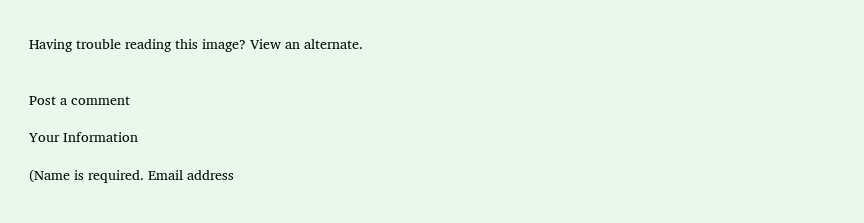Having trouble reading this image? View an alternate.


Post a comment

Your Information

(Name is required. Email address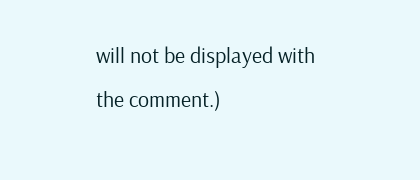will not be displayed with the comment.)